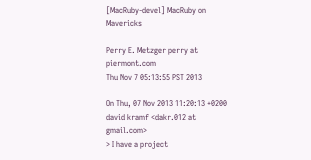[MacRuby-devel] MacRuby on Mavericks

Perry E. Metzger perry at piermont.com
Thu Nov 7 05:13:55 PST 2013

On Thu, 07 Nov 2013 11:20:13 +0200 david kramf <dakr.012 at gmail.com>
> I have a project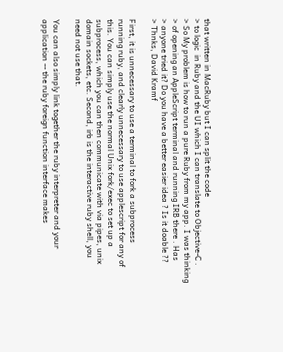that written in MacRuby but I can split the code
> to logic  in Ruby and the UI which I can translate to Objective-C .
> So My problem is how to run a pure Ruby from my app. I was thinking
> of opening an AppleScript terminal and running IRB there . Has
> anyone tried it? Do you have a better easier idea ? Is it doable ??
> Thnks, David Kramf

First, it is unnecessary to use a terminal to fork a subprocess
running ruby, and clearly unnecessary to use applescript for any of
this. You can simply use the normal Unix fork/exec to set up a
subprocess, which you can then communicate with via pipes, unix
domain sockets, etc. Second, irb is the interactive ruby shell, you
need not use that.

You can also simply link together the ruby interpreter and your
application -- the ruby foreign function interface makes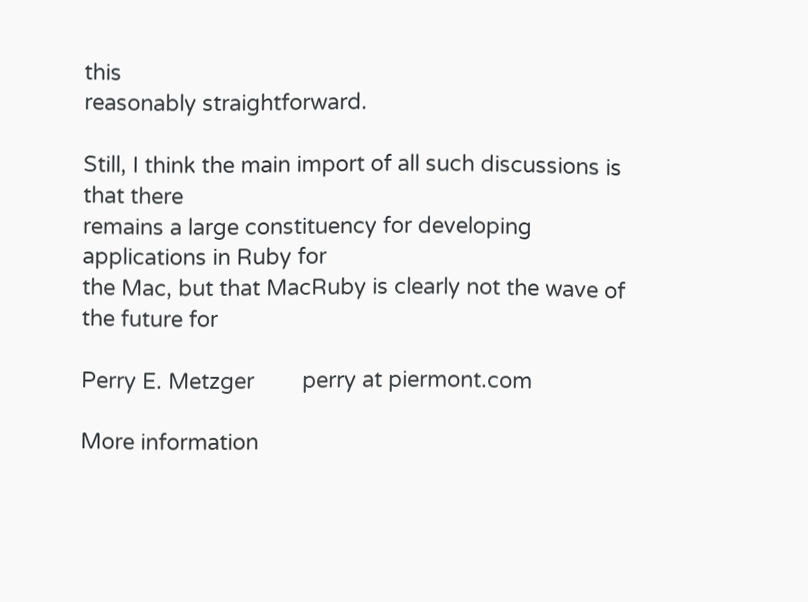this
reasonably straightforward.

Still, I think the main import of all such discussions is that there
remains a large constituency for developing applications in Ruby for
the Mac, but that MacRuby is clearly not the wave of the future for

Perry E. Metzger        perry at piermont.com

More information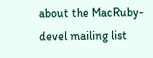about the MacRuby-devel mailing list